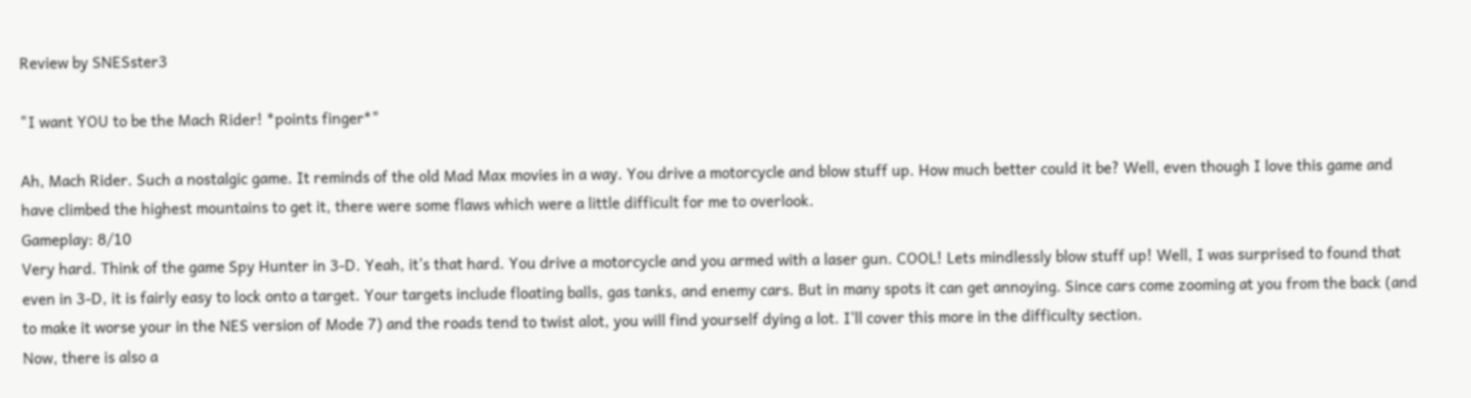Review by SNESster3

"I want YOU to be the Mach Rider! *points finger*"

Ah, Mach Rider. Such a nostalgic game. It reminds of the old Mad Max movies in a way. You drive a motorcycle and blow stuff up. How much better could it be? Well, even though I love this game and have climbed the highest mountains to get it, there were some flaws which were a little difficult for me to overlook.
Gameplay: 8/10
Very hard. Think of the game Spy Hunter in 3-D. Yeah, it's that hard. You drive a motorcycle and you armed with a laser gun. COOL! Lets mindlessly blow stuff up! Well, I was surprised to found that even in 3-D, it is fairly easy to lock onto a target. Your targets include floating balls, gas tanks, and enemy cars. But in many spots it can get annoying. Since cars come zooming at you from the back (and to make it worse your in the NES version of Mode 7) and the roads tend to twist alot, you will find yourself dying a lot. I'll cover this more in the difficulty section.
Now, there is also a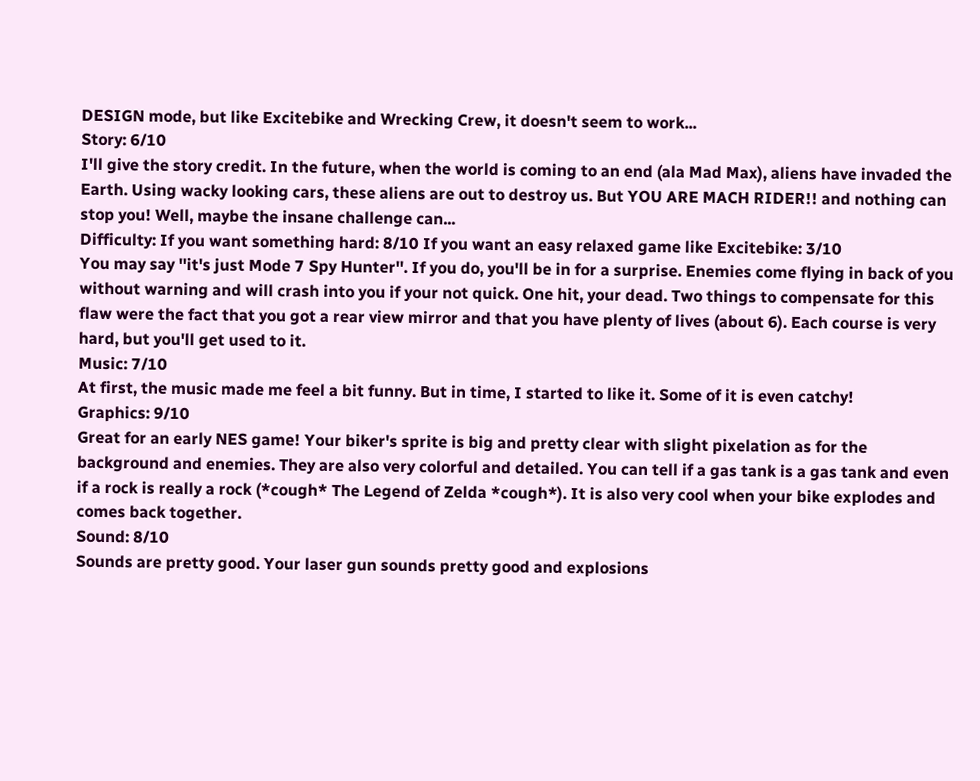DESIGN mode, but like Excitebike and Wrecking Crew, it doesn't seem to work...
Story: 6/10
I'll give the story credit. In the future, when the world is coming to an end (ala Mad Max), aliens have invaded the Earth. Using wacky looking cars, these aliens are out to destroy us. But YOU ARE MACH RIDER!! and nothing can stop you! Well, maybe the insane challenge can...
Difficulty: If you want something hard: 8/10 If you want an easy relaxed game like Excitebike: 3/10
You may say ''it's just Mode 7 Spy Hunter''. If you do, you'll be in for a surprise. Enemies come flying in back of you without warning and will crash into you if your not quick. One hit, your dead. Two things to compensate for this flaw were the fact that you got a rear view mirror and that you have plenty of lives (about 6). Each course is very hard, but you'll get used to it.
Music: 7/10
At first, the music made me feel a bit funny. But in time, I started to like it. Some of it is even catchy!
Graphics: 9/10
Great for an early NES game! Your biker's sprite is big and pretty clear with slight pixelation as for the background and enemies. They are also very colorful and detailed. You can tell if a gas tank is a gas tank and even if a rock is really a rock (*cough* The Legend of Zelda *cough*). It is also very cool when your bike explodes and comes back together.
Sound: 8/10
Sounds are pretty good. Your laser gun sounds pretty good and explosions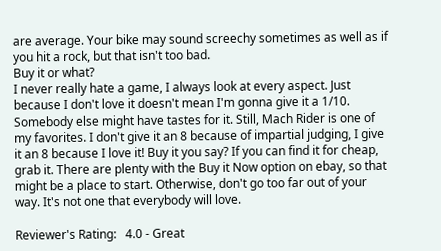are average. Your bike may sound screechy sometimes as well as if you hit a rock, but that isn't too bad.
Buy it or what?
I never really hate a game, I always look at every aspect. Just because I don't love it doesn't mean I'm gonna give it a 1/10. Somebody else might have tastes for it. Still, Mach Rider is one of my favorites. I don't give it an 8 because of impartial judging, I give it an 8 because I love it! Buy it you say? If you can find it for cheap, grab it. There are plenty with the Buy it Now option on ebay, so that might be a place to start. Otherwise, don't go too far out of your way. It's not one that everybody will love.

Reviewer's Rating:   4.0 - Great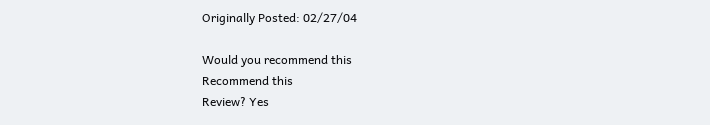Originally Posted: 02/27/04

Would you recommend this
Recommend this
Review? Yes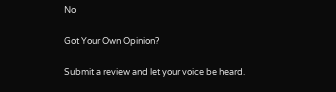No

Got Your Own Opinion?

Submit a review and let your voice be heard.